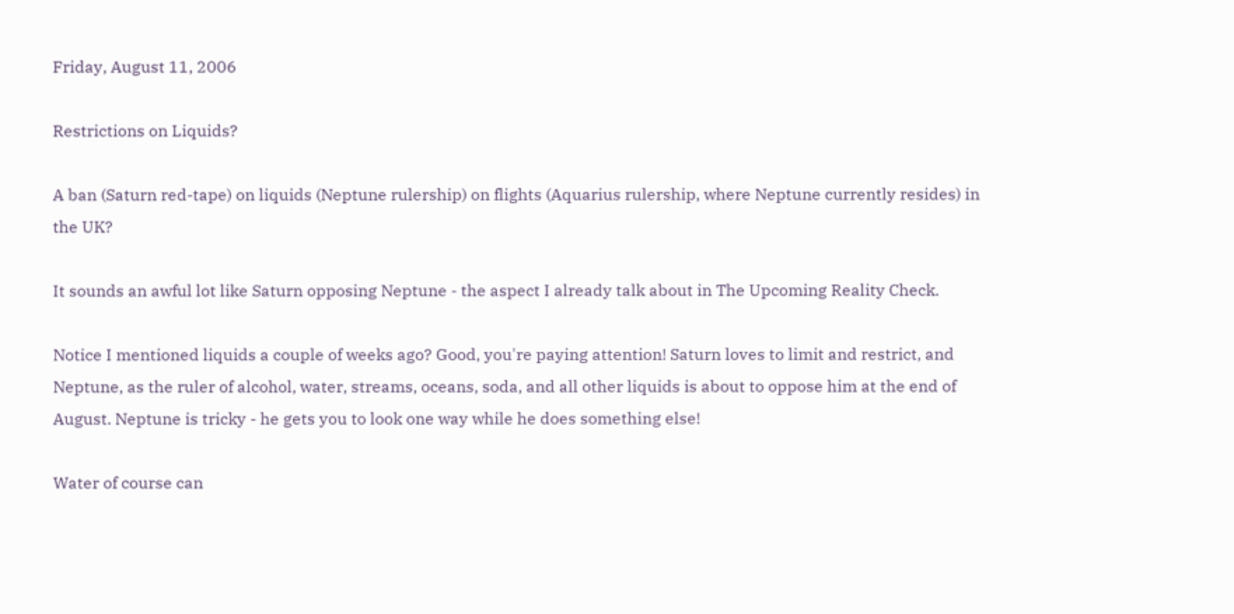Friday, August 11, 2006

Restrictions on Liquids?

A ban (Saturn red-tape) on liquids (Neptune rulership) on flights (Aquarius rulership, where Neptune currently resides) in the UK?

It sounds an awful lot like Saturn opposing Neptune - the aspect I already talk about in The Upcoming Reality Check.

Notice I mentioned liquids a couple of weeks ago? Good, you're paying attention! Saturn loves to limit and restrict, and Neptune, as the ruler of alcohol, water, streams, oceans, soda, and all other liquids is about to oppose him at the end of August. Neptune is tricky - he gets you to look one way while he does something else!

Water of course can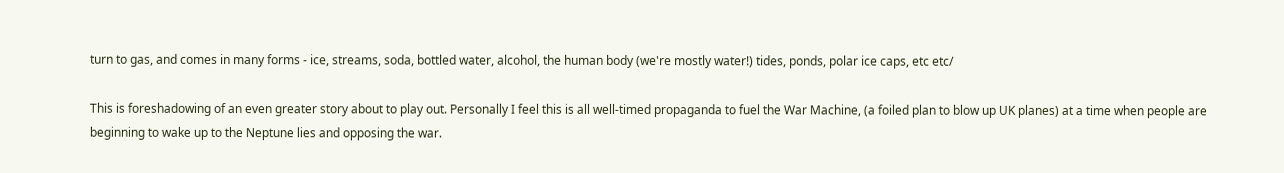turn to gas, and comes in many forms - ice, streams, soda, bottled water, alcohol, the human body (we're mostly water!) tides, ponds, polar ice caps, etc etc/

This is foreshadowing of an even greater story about to play out. Personally I feel this is all well-timed propaganda to fuel the War Machine, (a foiled plan to blow up UK planes) at a time when people are beginning to wake up to the Neptune lies and opposing the war.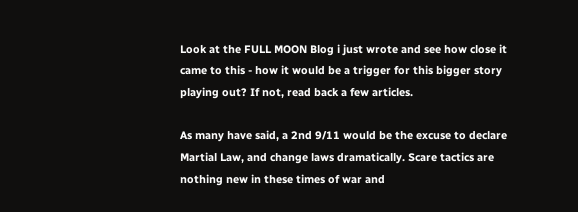Look at the FULL MOON Blog i just wrote and see how close it came to this - how it would be a trigger for this bigger story playing out? If not, read back a few articles.

As many have said, a 2nd 9/11 would be the excuse to declare Martial Law, and change laws dramatically. Scare tactics are nothing new in these times of war and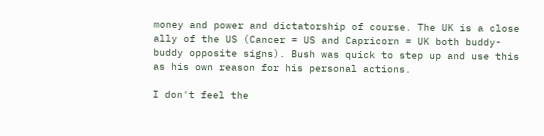money and power and dictatorship of course. The UK is a close ally of the US (Cancer = US and Capricorn = UK both buddy-buddy opposite signs). Bush was quick to step up and use this as his own reason for his personal actions.

I don't feel the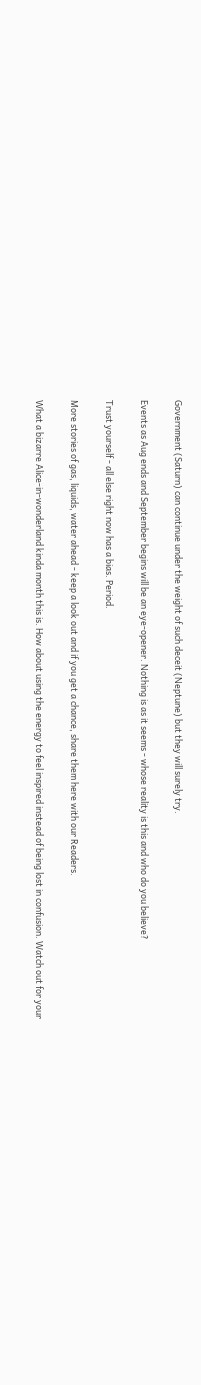Government (Saturn) can continue under the weight of such deceit (Neptune) but they will surely try.

Events as Aug ends and September begins will be an eye-opener. Nothing is as it seems - whose reality is this and who do you believe?

Trust yourself - all else right now has a bias. Period.

More stories of gas, liquids, water ahead - keep a look out and if you get a chance, share them here with our Readers.

What a bizarre Alice-in-wonderland kinda month this is. How about using the energy to feel inspired instead of being lost in confusion. Watch out for your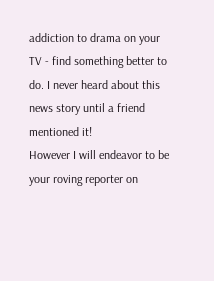addiction to drama on your TV - find something better to do. I never heard about this news story until a friend mentioned it!
However I will endeavor to be your roving reporter on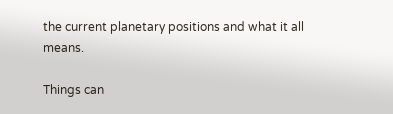the current planetary positions and what it all means.

Things can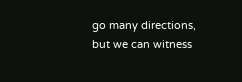go many directions, but we can witness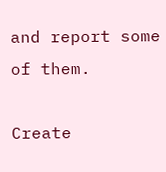and report some of them.

Create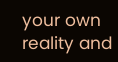your own reality and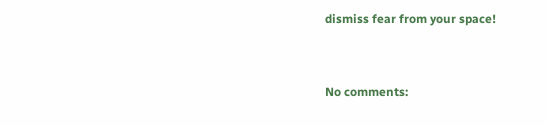dismiss fear from your space!


No comments: